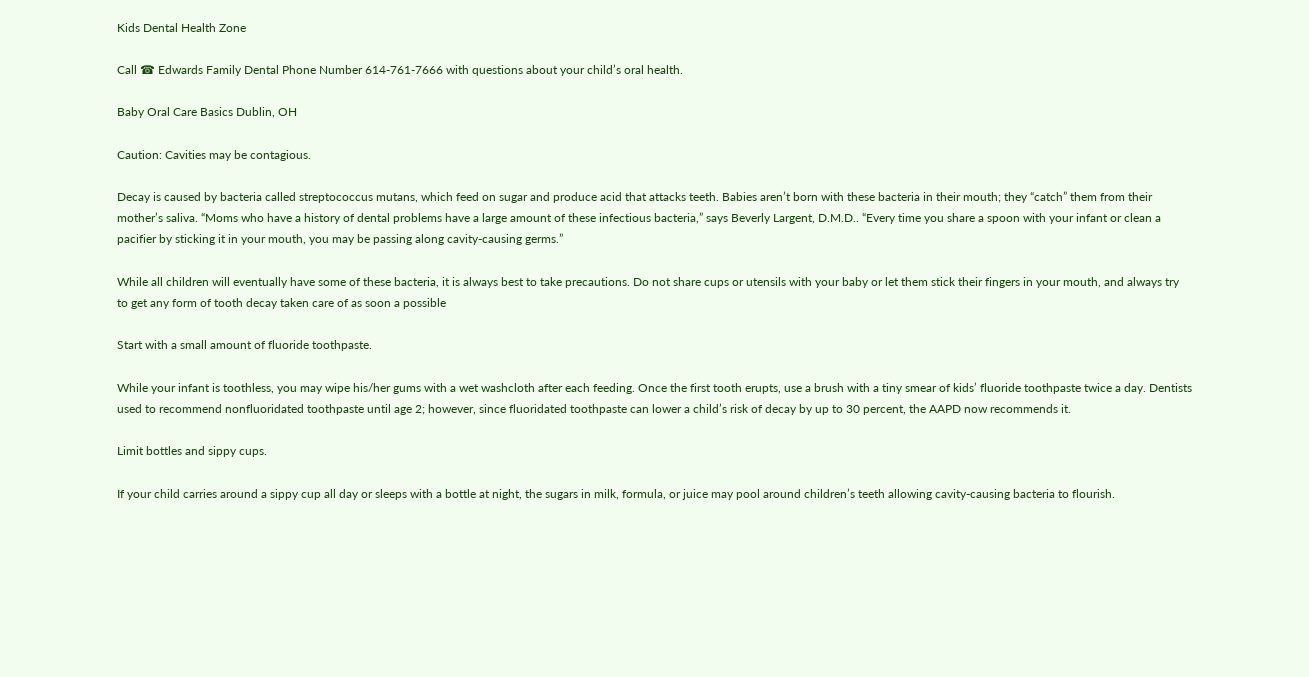Kids Dental Health Zone

Call ☎ Edwards Family Dental Phone Number 614-761-7666 with questions about your child’s oral health.

Baby Oral Care Basics Dublin, OH

Caution: Cavities may be contagious.

Decay is caused by bacteria called streptococcus mutans, which feed on sugar and produce acid that attacks teeth. Babies aren’t born with these bacteria in their mouth; they “catch” them from their mother’s saliva. “Moms who have a history of dental problems have a large amount of these infectious bacteria,” says Beverly Largent, D.M.D.. “Every time you share a spoon with your infant or clean a pacifier by sticking it in your mouth, you may be passing along cavity-causing germs.”

While all children will eventually have some of these bacteria, it is always best to take precautions. Do not share cups or utensils with your baby or let them stick their fingers in your mouth, and always try to get any form of tooth decay taken care of as soon a possible

Start with a small amount of fluoride toothpaste.

While your infant is toothless, you may wipe his/her gums with a wet washcloth after each feeding. Once the first tooth erupts, use a brush with a tiny smear of kids’ fluoride toothpaste twice a day. Dentists used to recommend nonfluoridated toothpaste until age 2; however, since fluoridated toothpaste can lower a child’s risk of decay by up to 30 percent, the AAPD now recommends it.

Limit bottles and sippy cups.

If your child carries around a sippy cup all day or sleeps with a bottle at night, the sugars in milk, formula, or juice may pool around children’s teeth allowing cavity-causing bacteria to flourish.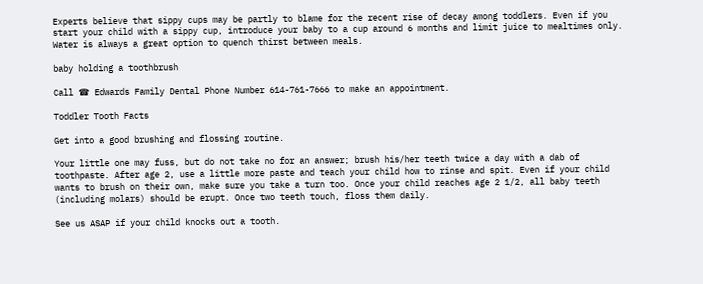Experts believe that sippy cups may be partly to blame for the recent rise of decay among toddlers. Even if you start your child with a sippy cup, introduce your baby to a cup around 6 months and limit juice to mealtimes only. Water is always a great option to quench thirst between meals.

baby holding a toothbrush

Call ☎ Edwards Family Dental Phone Number 614-761-7666 to make an appointment.

Toddler Tooth Facts

Get into a good brushing and flossing routine.

Your little one may fuss, but do not take no for an answer; brush his/her teeth twice a day with a dab of toothpaste. After age 2, use a little more paste and teach your child how to rinse and spit. Even if your child wants to brush on their own, make sure you take a turn too. Once your child reaches age 2 1/2, all baby teeth (including molars) should be erupt. Once two teeth touch, floss them daily.

See us ASAP if your child knocks out a tooth.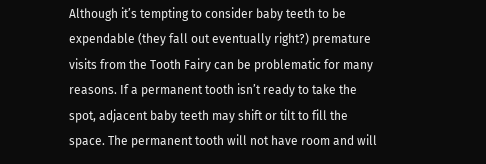Although it’s tempting to consider baby teeth to be expendable (they fall out eventually right?) premature visits from the Tooth Fairy can be problematic for many reasons. If a permanent tooth isn’t ready to take the spot, adjacent baby teeth may shift or tilt to fill the space. The permanent tooth will not have room and will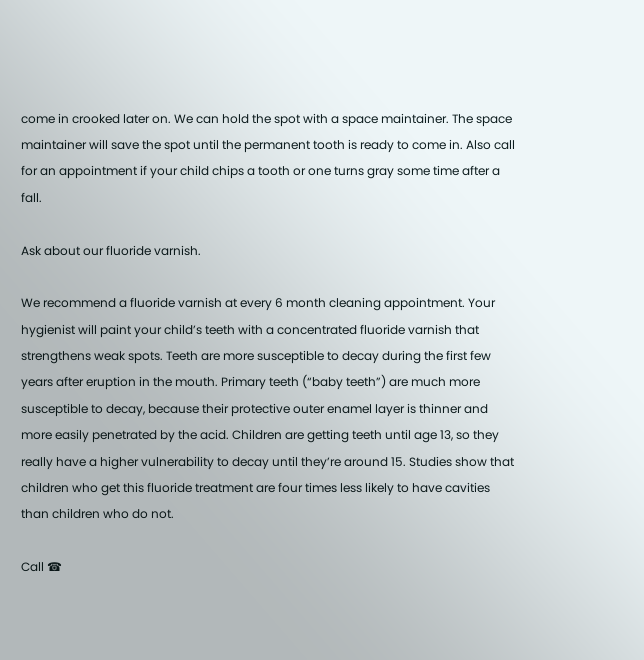come in crooked later on. We can hold the spot with a space maintainer. The space maintainer will save the spot until the permanent tooth is ready to come in. Also call for an appointment if your child chips a tooth or one turns gray some time after a fall.

Ask about our fluoride varnish.

We recommend a fluoride varnish at every 6 month cleaning appointment. Your hygienist will paint your child’s teeth with a concentrated fluoride varnish that strengthens weak spots. Teeth are more susceptible to decay during the first few years after eruption in the mouth. Primary teeth (“baby teeth”) are much more susceptible to decay, because their protective outer enamel layer is thinner and more easily penetrated by the acid. Children are getting teeth until age 13, so they really have a higher vulnerability to decay until they’re around 15. Studies show that children who get this fluoride treatment are four times less likely to have cavities than children who do not.

Call ☎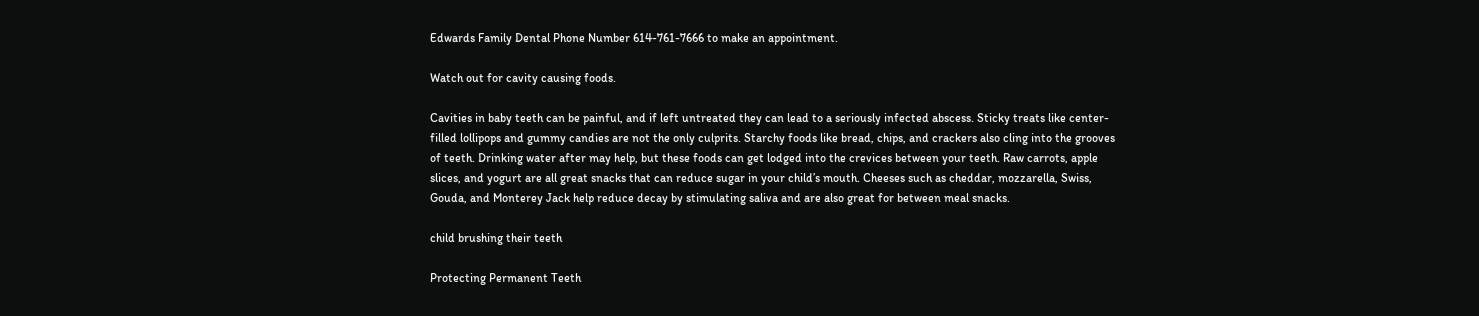Edwards Family Dental Phone Number 614-761-7666 to make an appointment.

Watch out for cavity causing foods.

Cavities in baby teeth can be painful, and if left untreated they can lead to a seriously infected abscess. Sticky treats like center-filled lollipops and gummy candies are not the only culprits. Starchy foods like bread, chips, and crackers also cling into the grooves of teeth. Drinking water after may help, but these foods can get lodged into the crevices between your teeth. Raw carrots, apple slices, and yogurt are all great snacks that can reduce sugar in your child’s mouth. Cheeses such as cheddar, mozzarella, Swiss, Gouda, and Monterey Jack help reduce decay by stimulating saliva and are also great for between meal snacks.

child brushing their teeth

Protecting Permanent Teeth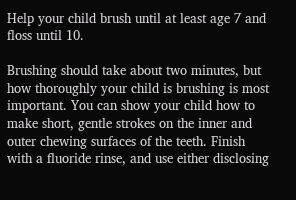Help your child brush until at least age 7 and floss until 10.

Brushing should take about two minutes, but how thoroughly your child is brushing is most important. You can show your child how to make short, gentle strokes on the inner and outer chewing surfaces of the teeth. Finish with a fluoride rinse, and use either disclosing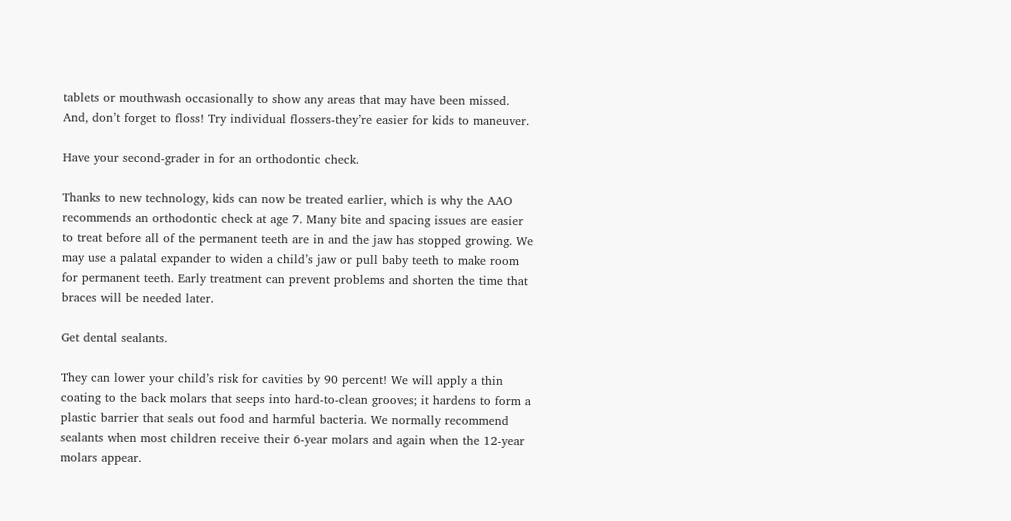tablets or mouthwash occasionally to show any areas that may have been missed. And, don’t forget to floss! Try individual flossers-they’re easier for kids to maneuver.

Have your second-grader in for an orthodontic check.

Thanks to new technology, kids can now be treated earlier, which is why the AAO recommends an orthodontic check at age 7. Many bite and spacing issues are easier to treat before all of the permanent teeth are in and the jaw has stopped growing. We may use a palatal expander to widen a child’s jaw or pull baby teeth to make room for permanent teeth. Early treatment can prevent problems and shorten the time that braces will be needed later.

Get dental sealants.

They can lower your child’s risk for cavities by 90 percent! We will apply a thin coating to the back molars that seeps into hard-to-clean grooves; it hardens to form a plastic barrier that seals out food and harmful bacteria. We normally recommend sealants when most children receive their 6-year molars and again when the 12-year molars appear.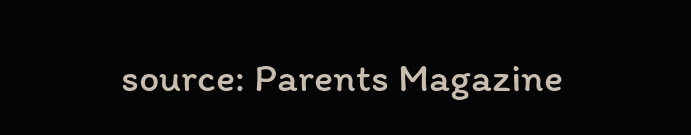source: Parents Magazine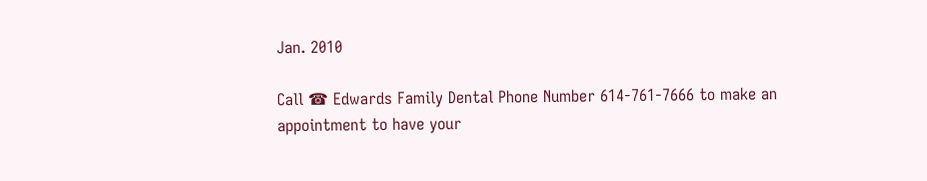Jan. 2010

Call ☎ Edwards Family Dental Phone Number 614-761-7666 to make an appointment to have your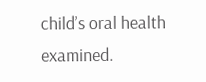child’s oral health examined.